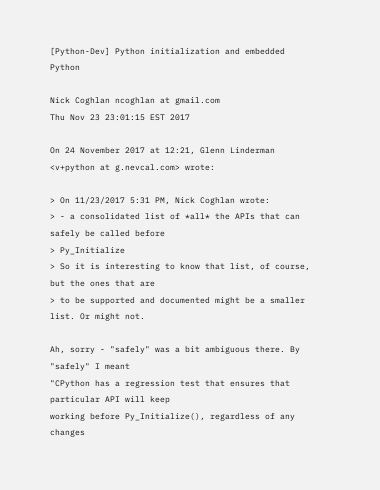[Python-Dev] Python initialization and embedded Python

Nick Coghlan ncoghlan at gmail.com
Thu Nov 23 23:01:15 EST 2017

On 24 November 2017 at 12:21, Glenn Linderman <v+python at g.nevcal.com> wrote:

> On 11/23/2017 5:31 PM, Nick Coghlan wrote:
> - a consolidated list of *all* the APIs that can safely be called before
> Py_Initialize
> So it is interesting to know that list, of course, but the ones that are
> to be supported and documented might be a smaller list. Or might not.

Ah, sorry - "safely" was a bit ambiguous there. By "safely" I meant
"CPython has a regression test that ensures that particular API will keep
working before Py_Initialize(), regardless of any changes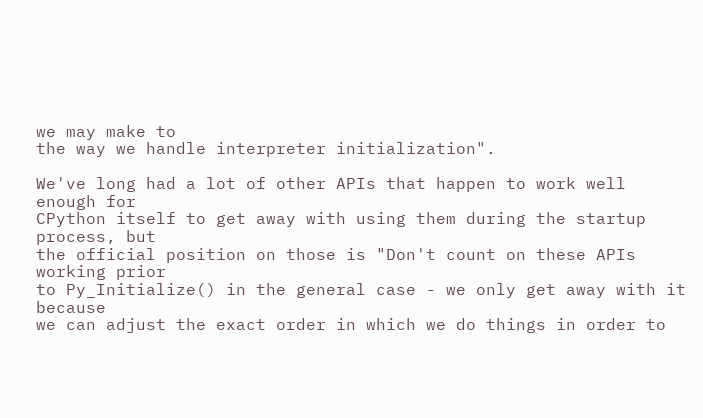we may make to
the way we handle interpreter initialization".

We've long had a lot of other APIs that happen to work well enough for
CPython itself to get away with using them during the startup process, but
the official position on those is "Don't count on these APIs working prior
to Py_Initialize() in the general case - we only get away with it because
we can adjust the exact order in which we do things in order to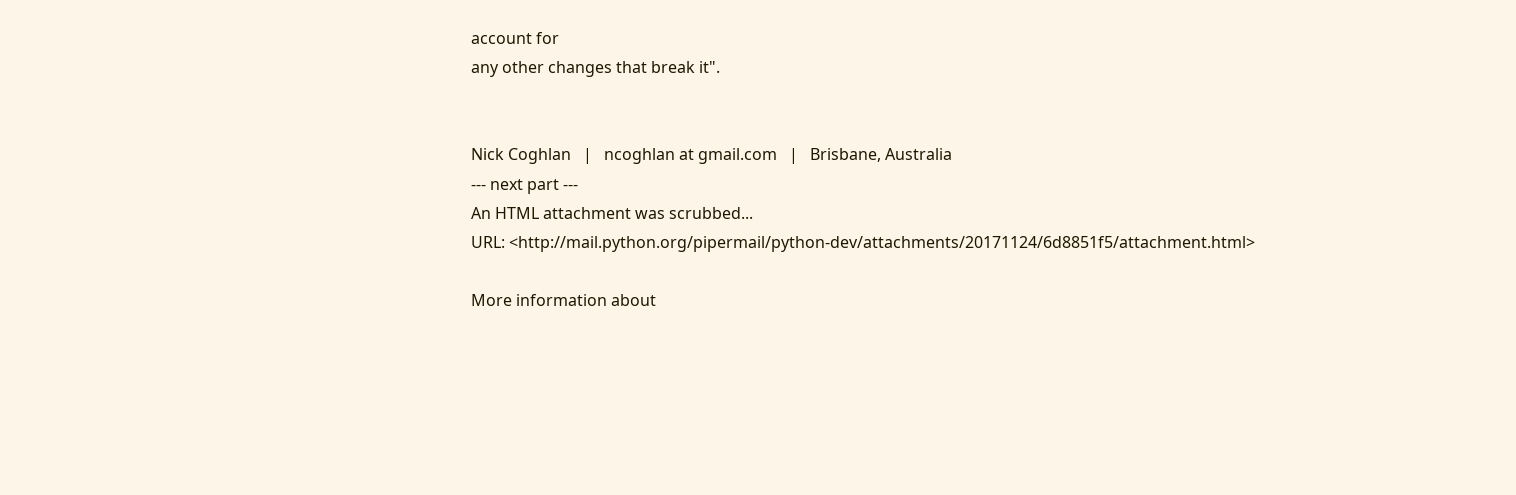account for
any other changes that break it".


Nick Coghlan   |   ncoghlan at gmail.com   |   Brisbane, Australia
--- next part ---
An HTML attachment was scrubbed...
URL: <http://mail.python.org/pipermail/python-dev/attachments/20171124/6d8851f5/attachment.html>

More information about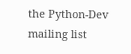the Python-Dev mailing list